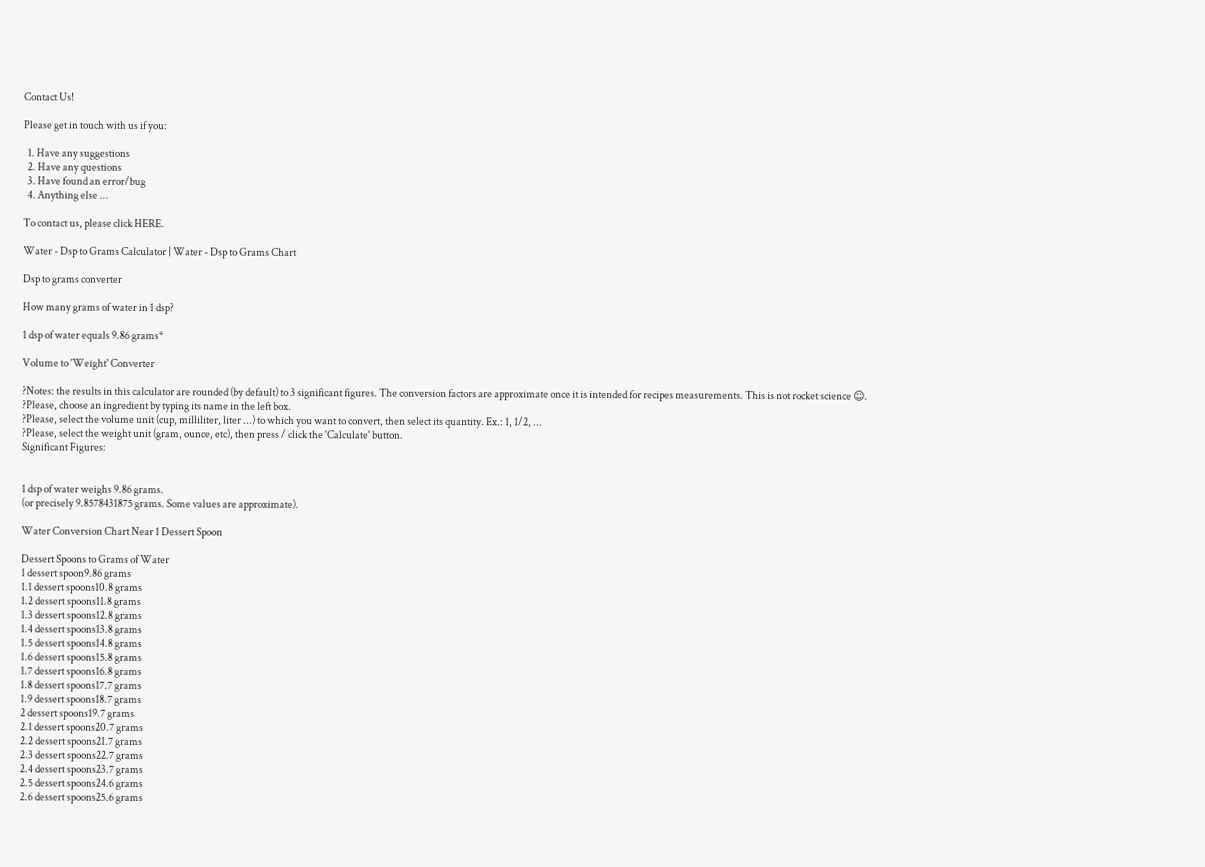Contact Us!

Please get in touch with us if you:

  1. Have any suggestions
  2. Have any questions
  3. Have found an error/bug
  4. Anything else ...

To contact us, please click HERE.

Water - Dsp to Grams Calculator | Water - Dsp to Grams Chart

Dsp to grams converter

How many grams of water in 1 dsp?

1 dsp of water equals 9.86 grams*

Volume to 'Weight' Converter

?Notes: the results in this calculator are rounded (by default) to 3 significant figures. The conversion factors are approximate once it is intended for recipes measurements. This is not rocket science ☺.
?Please, choose an ingredient by typing its name in the left box.
?Please, select the volume unit (cup, milliliter, liter ...) to which you want to convert, then select its quantity. Ex.: 1, 1/2, ...
?Please, select the weight unit (gram, ounce, etc), then press / click the 'Calculate' button.
Significant Figures:


1 dsp of water weighs 9.86 grams.
(or precisely 9.8578431875 grams. Some values are approximate).

Water Conversion Chart Near 1 Dessert Spoon

Dessert Spoons to Grams of Water
1 dessert spoon9.86 grams
1.1 dessert spoons10.8 grams
1.2 dessert spoons11.8 grams
1.3 dessert spoons12.8 grams
1.4 dessert spoons13.8 grams
1.5 dessert spoons14.8 grams
1.6 dessert spoons15.8 grams
1.7 dessert spoons16.8 grams
1.8 dessert spoons17.7 grams
1.9 dessert spoons18.7 grams
2 dessert spoons19.7 grams
2.1 dessert spoons20.7 grams
2.2 dessert spoons21.7 grams
2.3 dessert spoons22.7 grams
2.4 dessert spoons23.7 grams
2.5 dessert spoons24.6 grams
2.6 dessert spoons25.6 grams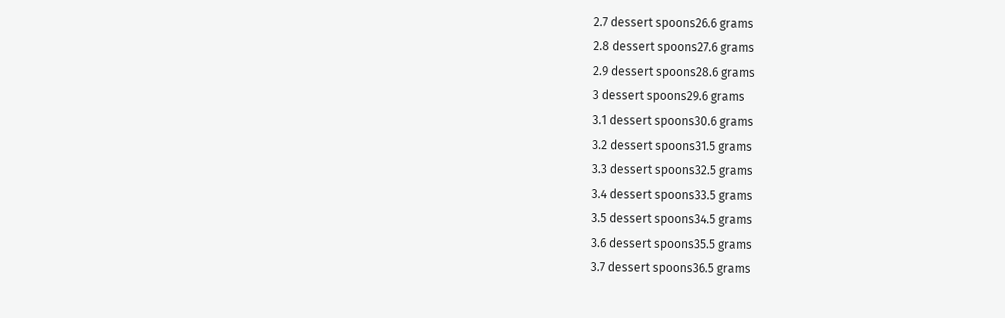2.7 dessert spoons26.6 grams
2.8 dessert spoons27.6 grams
2.9 dessert spoons28.6 grams
3 dessert spoons29.6 grams
3.1 dessert spoons30.6 grams
3.2 dessert spoons31.5 grams
3.3 dessert spoons32.5 grams
3.4 dessert spoons33.5 grams
3.5 dessert spoons34.5 grams
3.6 dessert spoons35.5 grams
3.7 dessert spoons36.5 grams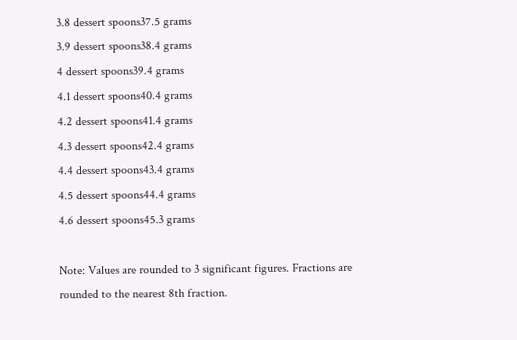3.8 dessert spoons37.5 grams
3.9 dessert spoons38.4 grams
4 dessert spoons39.4 grams
4.1 dessert spoons40.4 grams
4.2 dessert spoons41.4 grams
4.3 dessert spoons42.4 grams
4.4 dessert spoons43.4 grams
4.5 dessert spoons44.4 grams
4.6 dessert spoons45.3 grams

Note: Values are rounded to 3 significant figures. Fractions are rounded to the nearest 8th fraction.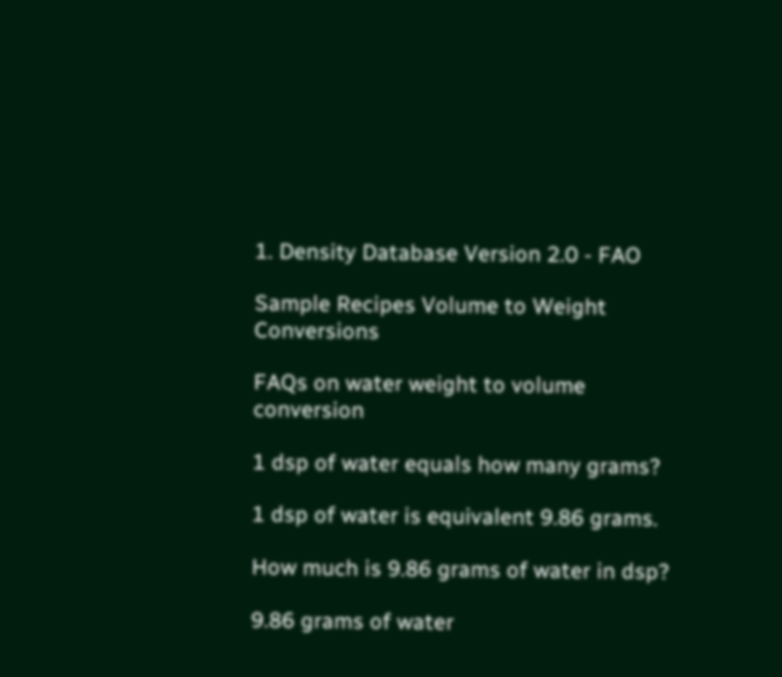1. Density Database Version 2.0 - FAO

Sample Recipes Volume to Weight Conversions

FAQs on water weight to volume conversion

1 dsp of water equals how many grams?

1 dsp of water is equivalent 9.86 grams.

How much is 9.86 grams of water in dsp?

9.86 grams of water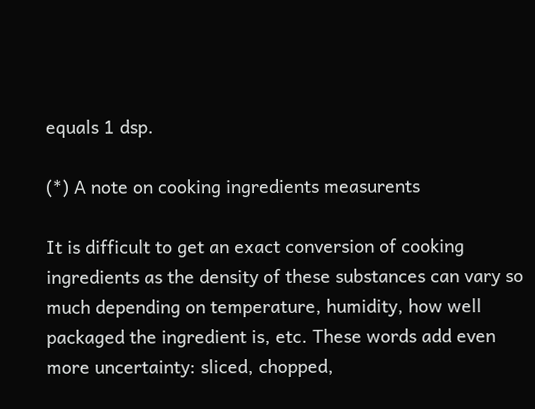equals 1 dsp.

(*) A note on cooking ingredients measurents

It is difficult to get an exact conversion of cooking ingredients as the density of these substances can vary so much depending on temperature, humidity, how well packaged the ingredient is, etc. These words add even more uncertainty: sliced, chopped,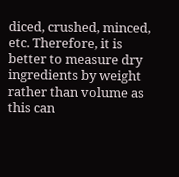diced, crushed, minced, etc. Therefore, it is better to measure dry ingredients by weight rather than volume as this can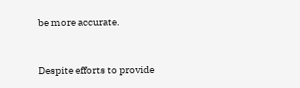be more accurate.


Despite efforts to provide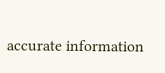accurate information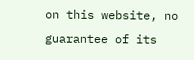on this website, no guarantee of its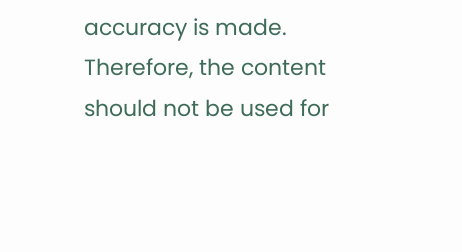accuracy is made. Therefore, the content should not be used for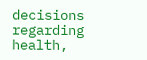decisions regarding health,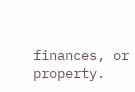finances, or property.